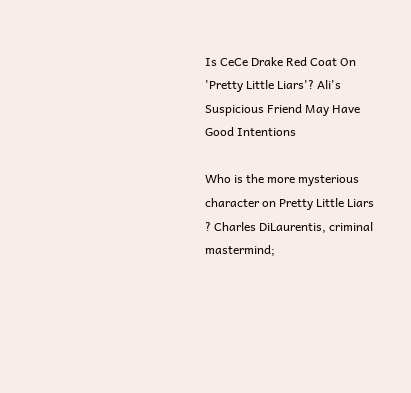Is CeCe Drake Red Coat On 'Pretty Little Liars'? Ali's Suspicious Friend May Have Good Intentions

Who is the more mysterious character on Pretty Little Liars ? Charles DiLaurentis, criminal mastermind;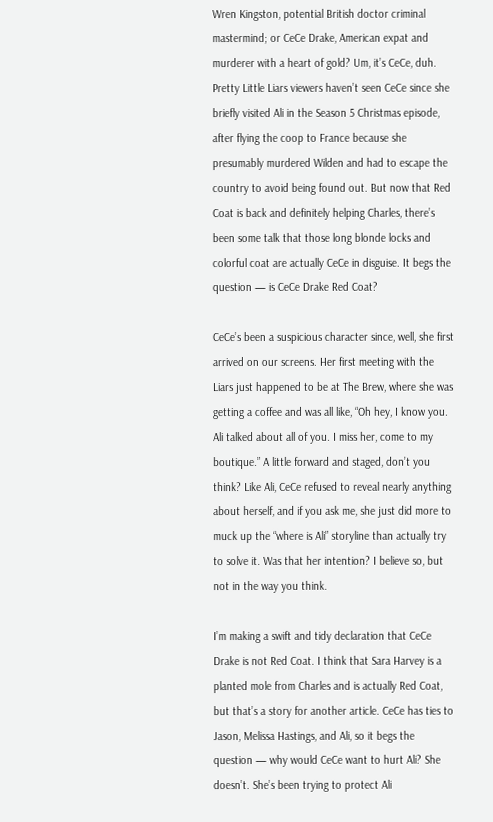Wren Kingston, potential British doctor criminal mastermind; or CeCe Drake, American expat and murderer with a heart of gold? Um, it’s CeCe, duh. Pretty Little Liars viewers haven’t seen CeCe since she briefly visited Ali in the Season 5 Christmas episode, after flying the coop to France because she presumably murdered Wilden and had to escape the country to avoid being found out. But now that Red Coat is back and definitely helping Charles, there’s been some talk that those long blonde locks and colorful coat are actually CeCe in disguise. It begs the question — is CeCe Drake Red Coat?

CeCe’s been a suspicious character since, well, she first arrived on our screens. Her first meeting with the Liars just happened to be at The Brew, where she was getting a coffee and was all like, “Oh hey, I know you. Ali talked about all of you. I miss her, come to my boutique.” A little forward and staged, don’t you think? Like Ali, CeCe refused to reveal nearly anything about herself, and if you ask me, she just did more to muck up the “where is Ali” storyline than actually try to solve it. Was that her intention? I believe so, but not in the way you think.

I’m making a swift and tidy declaration that CeCe Drake is not Red Coat. I think that Sara Harvey is a planted mole from Charles and is actually Red Coat, but that’s a story for another article. CeCe has ties to Jason, Melissa Hastings, and Ali, so it begs the question — why would CeCe want to hurt Ali? She doesn’t. She’s been trying to protect Ali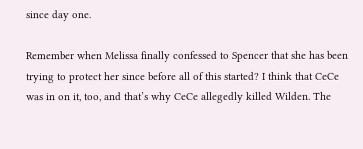since day one.

Remember when Melissa finally confessed to Spencer that she has been trying to protect her since before all of this started? I think that CeCe was in on it, too, and that’s why CeCe allegedly killed Wilden. The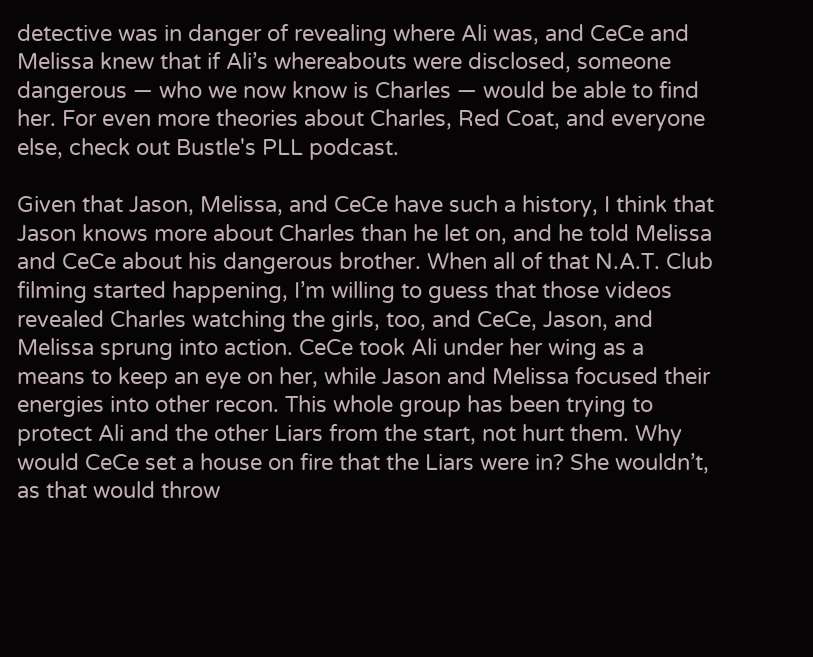detective was in danger of revealing where Ali was, and CeCe and Melissa knew that if Ali’s whereabouts were disclosed, someone dangerous — who we now know is Charles — would be able to find her. For even more theories about Charles, Red Coat, and everyone else, check out Bustle's PLL podcast.

Given that Jason, Melissa, and CeCe have such a history, I think that Jason knows more about Charles than he let on, and he told Melissa and CeCe about his dangerous brother. When all of that N.A.T. Club filming started happening, I’m willing to guess that those videos revealed Charles watching the girls, too, and CeCe, Jason, and Melissa sprung into action. CeCe took Ali under her wing as a means to keep an eye on her, while Jason and Melissa focused their energies into other recon. This whole group has been trying to protect Ali and the other Liars from the start, not hurt them. Why would CeCe set a house on fire that the Liars were in? She wouldn’t, as that would throw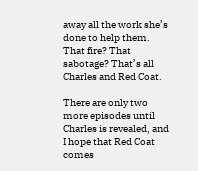away all the work she’s done to help them. That fire? That sabotage? That’s all Charles and Red Coat.

There are only two more episodes until Charles is revealed, and I hope that Red Coat comes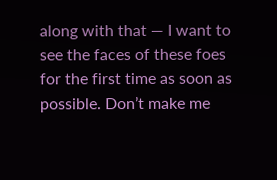along with that — I want to see the faces of these foes for the first time as soon as possible. Don’t make me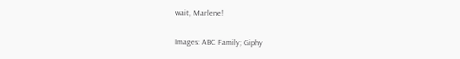wait, Marlene!

Images: ABC Family; Giphy